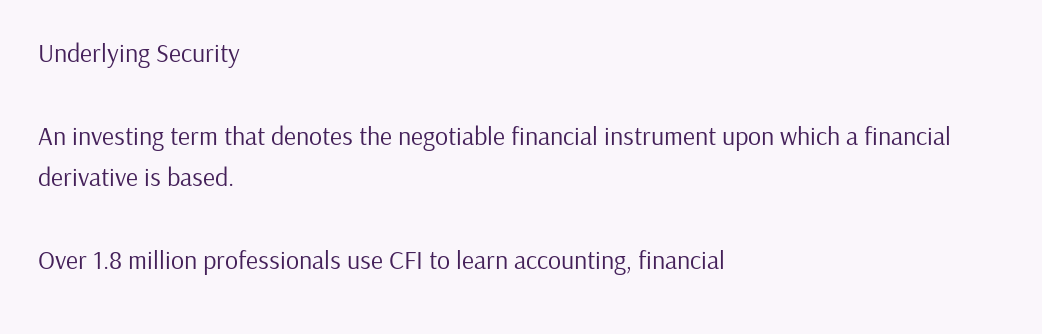Underlying Security

An investing term that denotes the negotiable financial instrument upon which a financial derivative is based.

Over 1.8 million professionals use CFI to learn accounting, financial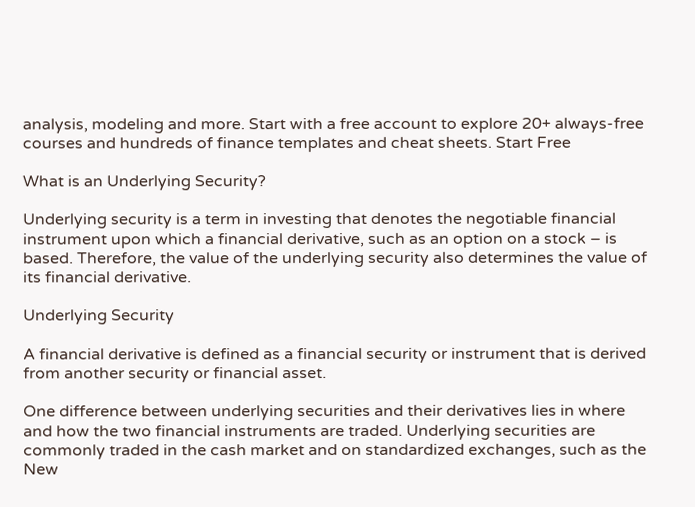analysis, modeling and more. Start with a free account to explore 20+ always-free courses and hundreds of finance templates and cheat sheets. Start Free

What is an Underlying Security?

Underlying security is a term in investing that denotes the negotiable financial instrument upon which a financial derivative, such as an option on a stock – is based. Therefore, the value of the underlying security also determines the value of its financial derivative.

Underlying Security

A financial derivative is defined as a financial security or instrument that is derived from another security or financial asset.

One difference between underlying securities and their derivatives lies in where and how the two financial instruments are traded. Underlying securities are commonly traded in the cash market and on standardized exchanges, such as the New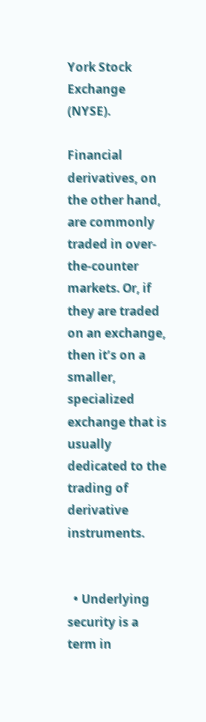York Stock Exchange (NYSE).

Financial derivatives, on the other hand, are commonly traded in over-the-counter markets. Or, if they are traded on an exchange, then it’s on a smaller, specialized exchange that is usually dedicated to the trading of derivative instruments.


  • Underlying security is a term in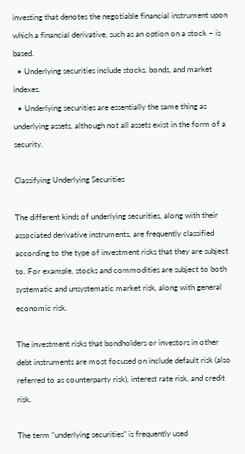investing that denotes the negotiable financial instrument upon which a financial derivative, such as an option on a stock – is based.
  • Underlying securities include stocks, bonds, and market indexes.
  • Underlying securities are essentially the same thing as underlying assets, although not all assets exist in the form of a security.

Classifying Underlying Securities

The different kinds of underlying securities, along with their associated derivative instruments, are frequently classified according to the type of investment risks that they are subject to. For example, stocks and commodities are subject to both systematic and unsystematic market risk, along with general economic risk.

The investment risks that bondholders or investors in other debt instruments are most focused on include default risk (also referred to as counterparty risk), interest rate risk, and credit risk.

The term “underlying securities” is frequently used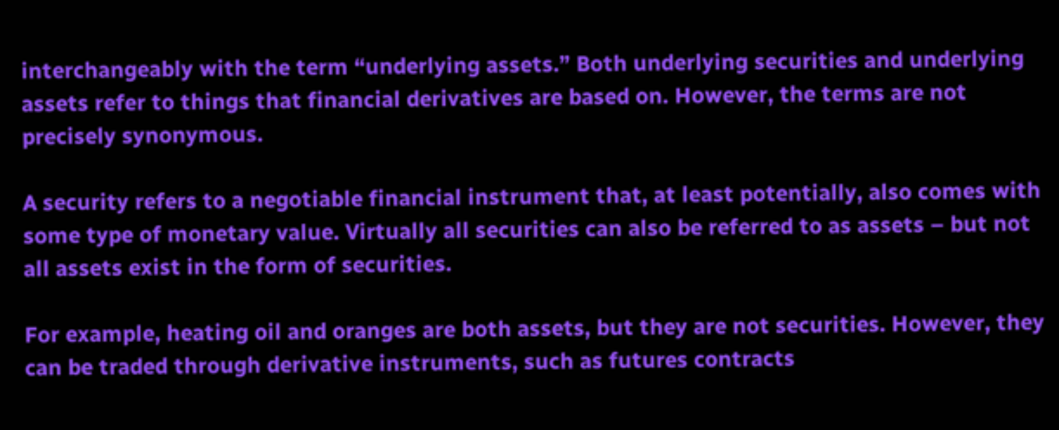interchangeably with the term “underlying assets.” Both underlying securities and underlying assets refer to things that financial derivatives are based on. However, the terms are not precisely synonymous.

A security refers to a negotiable financial instrument that, at least potentially, also comes with some type of monetary value. Virtually all securities can also be referred to as assets – but not all assets exist in the form of securities.

For example, heating oil and oranges are both assets, but they are not securities. However, they can be traded through derivative instruments, such as futures contracts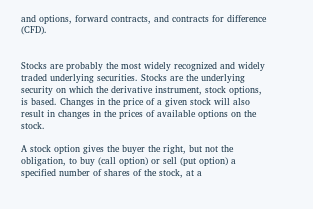and options, forward contracts, and contracts for difference (CFD).


Stocks are probably the most widely recognized and widely traded underlying securities. Stocks are the underlying security on which the derivative instrument, stock options, is based. Changes in the price of a given stock will also result in changes in the prices of available options on the stock.

A stock option gives the buyer the right, but not the obligation, to buy (call option) or sell (put option) a specified number of shares of the stock, at a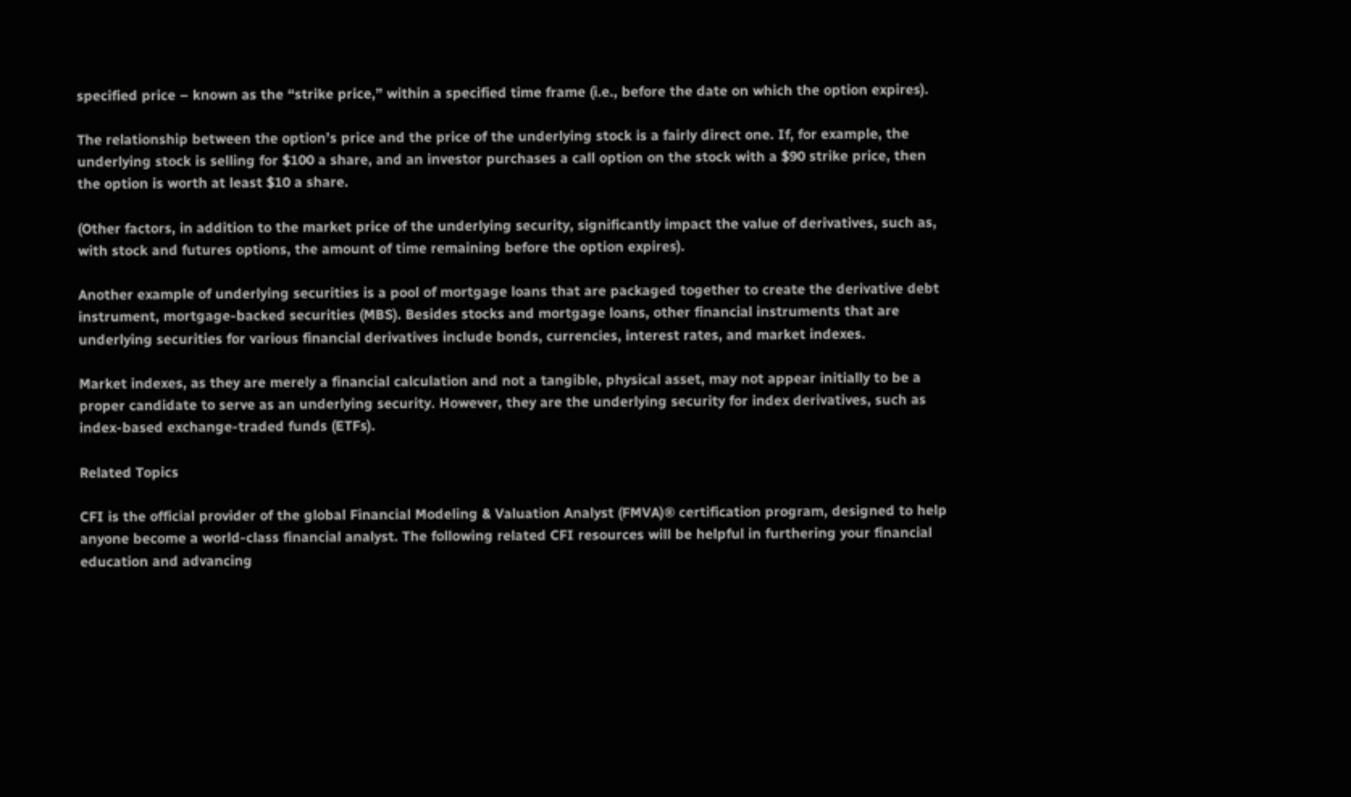specified price – known as the “strike price,” within a specified time frame (i.e., before the date on which the option expires).

The relationship between the option’s price and the price of the underlying stock is a fairly direct one. If, for example, the underlying stock is selling for $100 a share, and an investor purchases a call option on the stock with a $90 strike price, then the option is worth at least $10 a share.

(Other factors, in addition to the market price of the underlying security, significantly impact the value of derivatives, such as, with stock and futures options, the amount of time remaining before the option expires).

Another example of underlying securities is a pool of mortgage loans that are packaged together to create the derivative debt instrument, mortgage-backed securities (MBS). Besides stocks and mortgage loans, other financial instruments that are underlying securities for various financial derivatives include bonds, currencies, interest rates, and market indexes.

Market indexes, as they are merely a financial calculation and not a tangible, physical asset, may not appear initially to be a proper candidate to serve as an underlying security. However, they are the underlying security for index derivatives, such as index-based exchange-traded funds (ETFs).

Related Topics

CFI is the official provider of the global Financial Modeling & Valuation Analyst (FMVA)® certification program, designed to help anyone become a world-class financial analyst. The following related CFI resources will be helpful in furthering your financial education and advancing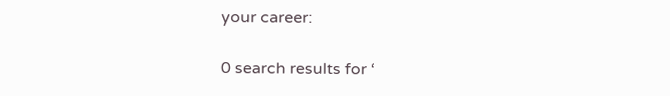your career:

0 search results for ‘